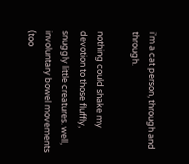i'm a cat person, through and through.

nothing could shake my devotion to those fluffly, snuggly little creatures. well, involuntary bowel movements (too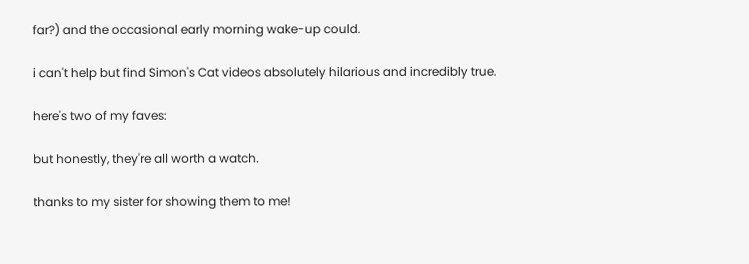far?) and the occasional early morning wake-up could.

i can't help but find Simon's Cat videos absolutely hilarious and incredibly true.

here's two of my faves:

but honestly, they're all worth a watch.

thanks to my sister for showing them to me!